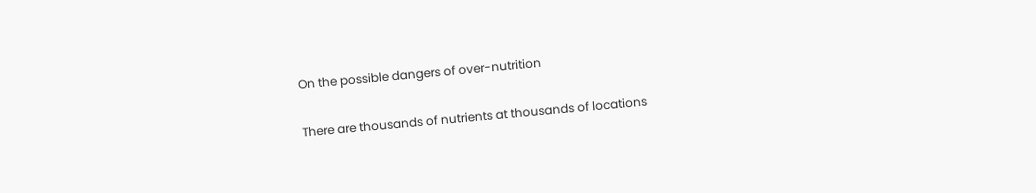On the possible dangers of over-nutrition

There are thousands of nutrients at thousands of locations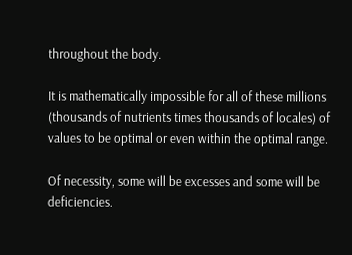throughout the body.

It is mathematically impossible for all of these millions (thousands of nutrients times thousands of locales) of values to be optimal or even within the optimal range.

Of necessity, some will be excesses and some will be deficiencies.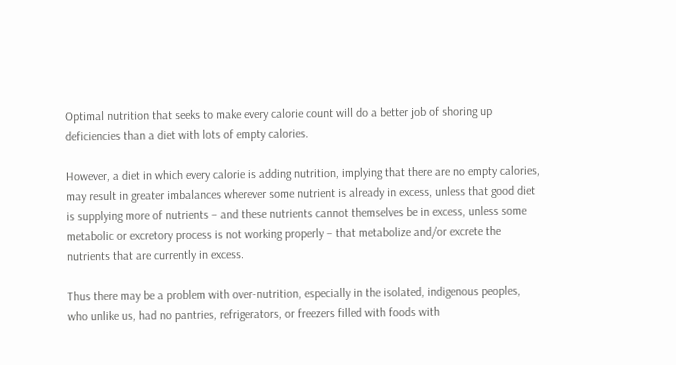Optimal nutrition that seeks to make every calorie count will do a better job of shoring up deficiencies than a diet with lots of empty calories.

However, a diet in which every calorie is adding nutrition, implying that there are no empty calories, may result in greater imbalances wherever some nutrient is already in excess, unless that good diet is supplying more of nutrients – and these nutrients cannot themselves be in excess, unless some metabolic or excretory process is not working properly – that metabolize and/or excrete the nutrients that are currently in excess.

Thus there may be a problem with over-nutrition, especially in the isolated, indigenous peoples, who unlike us, had no pantries, refrigerators, or freezers filled with foods with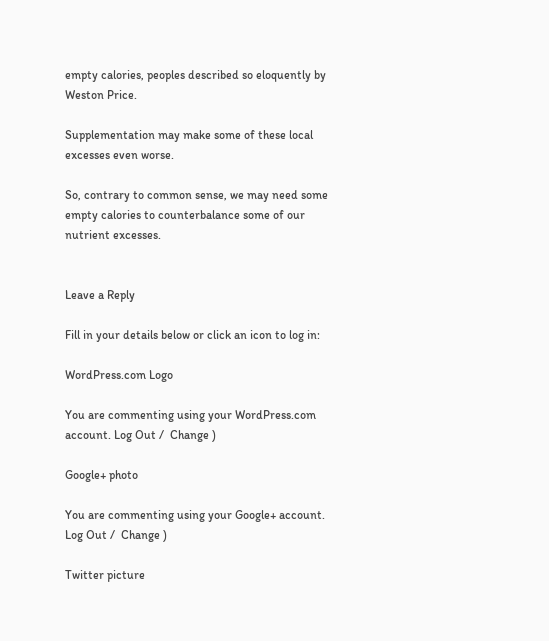empty calories, peoples described so eloquently by Weston Price.

Supplementation may make some of these local excesses even worse.

So, contrary to common sense, we may need some empty calories to counterbalance some of our nutrient excesses.


Leave a Reply

Fill in your details below or click an icon to log in:

WordPress.com Logo

You are commenting using your WordPress.com account. Log Out /  Change )

Google+ photo

You are commenting using your Google+ account. Log Out /  Change )

Twitter picture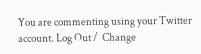You are commenting using your Twitter account. Log Out /  Change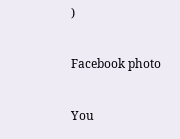)

Facebook photo

You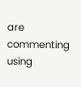are commenting using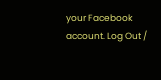your Facebook account. Log Out /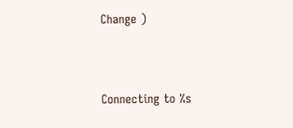Change )


Connecting to %s